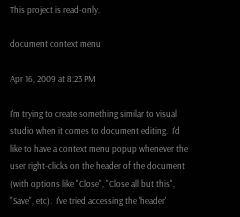This project is read-only.

document context menu

Apr 16, 2009 at 8:23 PM

I'm trying to create something similar to visual studio when it comes to document editing.  I'd like to have a context menu popup whenever the user right-clicks on the header of the document (with options like "Close", "Close all but this", "Save", etc).  I've tried accessing the 'header'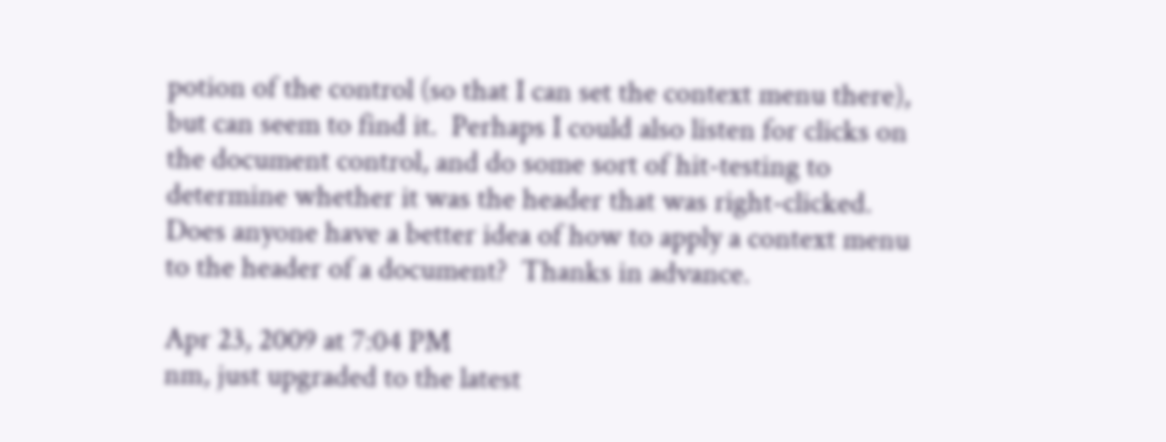potion of the control (so that I can set the context menu there), but can seem to find it.  Perhaps I could also listen for clicks on the document control, and do some sort of hit-testing to determine whether it was the header that was right-clicked.  Does anyone have a better idea of how to apply a context menu to the header of a document?  Thanks in advance.

Apr 23, 2009 at 7:04 PM
nm, just upgraded to the latest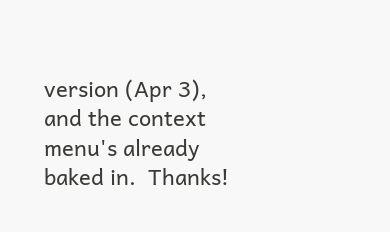version (Apr 3), and the context menu's already baked in.  Thanks!